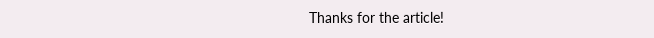Thanks for the article!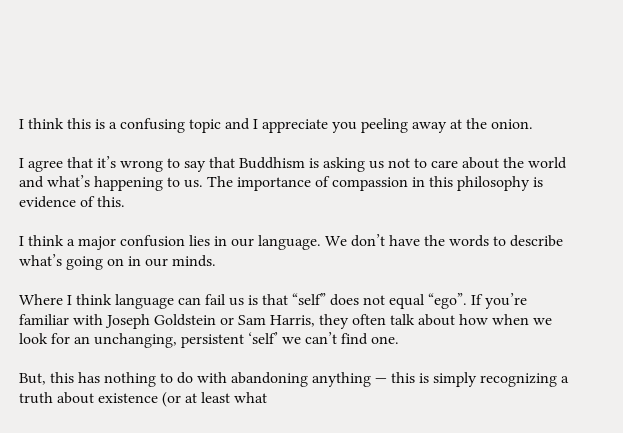I think this is a confusing topic and I appreciate you peeling away at the onion.

I agree that it’s wrong to say that Buddhism is asking us not to care about the world and what’s happening to us. The importance of compassion in this philosophy is evidence of this.

I think a major confusion lies in our language. We don’t have the words to describe what’s going on in our minds.

Where I think language can fail us is that “self” does not equal “ego”. If you’re familiar with Joseph Goldstein or Sam Harris, they often talk about how when we look for an unchanging, persistent ‘self’ we can’t find one.

But, this has nothing to do with abandoning anything — this is simply recognizing a truth about existence (or at least what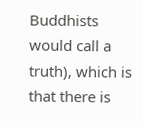Buddhists would call a truth), which is that there is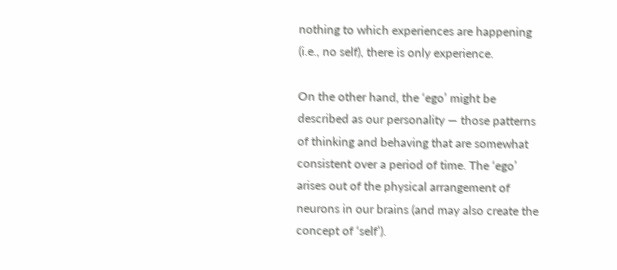nothing to which experiences are happening (i.e., no self), there is only experience.

On the other hand, the ‘ego’ might be described as our personality — those patterns of thinking and behaving that are somewhat consistent over a period of time. The ‘ego’ arises out of the physical arrangement of neurons in our brains (and may also create the concept of ‘self’).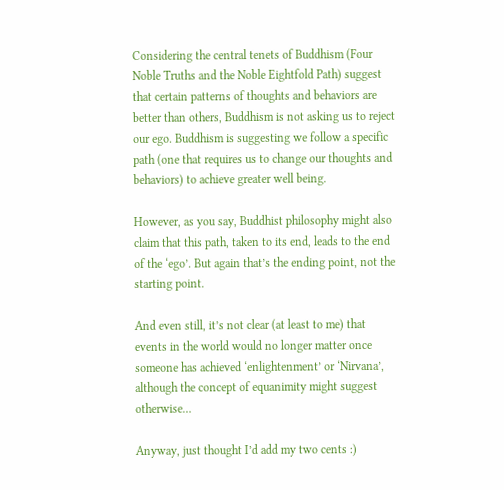Considering the central tenets of Buddhism (Four Noble Truths and the Noble Eightfold Path) suggest that certain patterns of thoughts and behaviors are better than others, Buddhism is not asking us to reject our ego. Buddhism is suggesting we follow a specific path (one that requires us to change our thoughts and behaviors) to achieve greater well being.

However, as you say, Buddhist philosophy might also claim that this path, taken to its end, leads to the end of the ‘ego’. But again that’s the ending point, not the starting point.

And even still, it’s not clear (at least to me) that events in the world would no longer matter once someone has achieved ‘enlightenment’ or ‘Nirvana’, although the concept of equanimity might suggest otherwise…

Anyway, just thought I’d add my two cents :)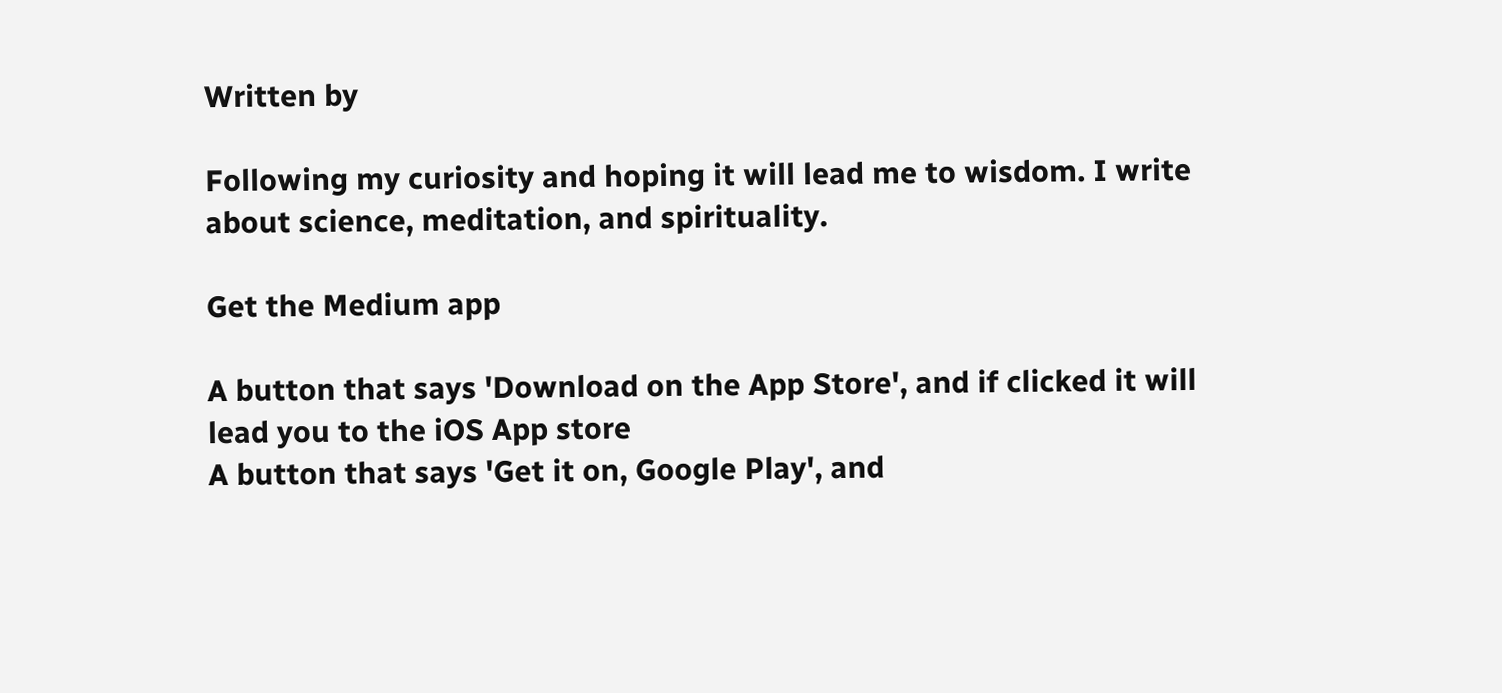Written by

Following my curiosity and hoping it will lead me to wisdom. I write about science, meditation, and spirituality.

Get the Medium app

A button that says 'Download on the App Store', and if clicked it will lead you to the iOS App store
A button that says 'Get it on, Google Play', and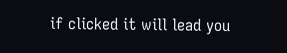if clicked it will lead you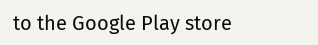to the Google Play store